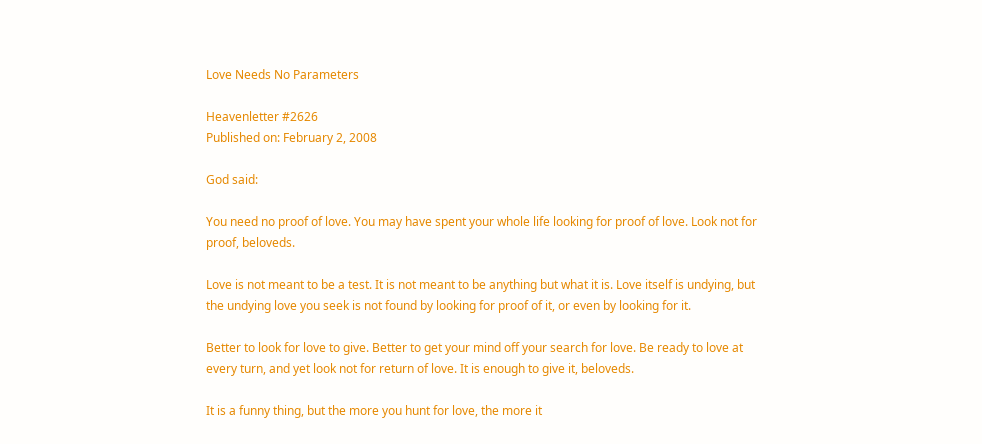Love Needs No Parameters

Heavenletter #2626
Published on: February 2, 2008

God said:

You need no proof of love. You may have spent your whole life looking for proof of love. Look not for proof, beloveds.

Love is not meant to be a test. It is not meant to be anything but what it is. Love itself is undying, but the undying love you seek is not found by looking for proof of it, or even by looking for it.

Better to look for love to give. Better to get your mind off your search for love. Be ready to love at every turn, and yet look not for return of love. It is enough to give it, beloveds.

It is a funny thing, but the more you hunt for love, the more it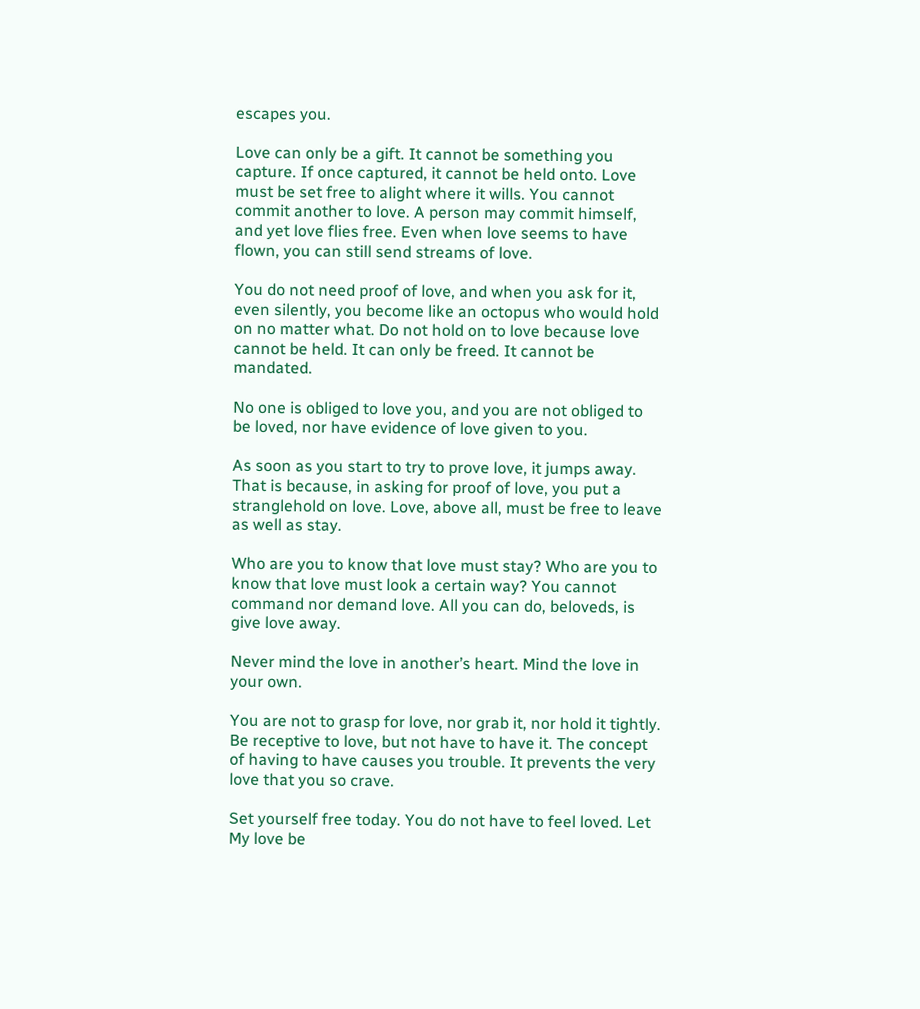escapes you.

Love can only be a gift. It cannot be something you capture. If once captured, it cannot be held onto. Love must be set free to alight where it wills. You cannot commit another to love. A person may commit himself, and yet love flies free. Even when love seems to have flown, you can still send streams of love.

You do not need proof of love, and when you ask for it, even silently, you become like an octopus who would hold on no matter what. Do not hold on to love because love cannot be held. It can only be freed. It cannot be mandated.

No one is obliged to love you, and you are not obliged to be loved, nor have evidence of love given to you.

As soon as you start to try to prove love, it jumps away. That is because, in asking for proof of love, you put a stranglehold on love. Love, above all, must be free to leave as well as stay.

Who are you to know that love must stay? Who are you to know that love must look a certain way? You cannot command nor demand love. All you can do, beloveds, is give love away.

Never mind the love in another’s heart. Mind the love in your own.

You are not to grasp for love, nor grab it, nor hold it tightly. Be receptive to love, but not have to have it. The concept of having to have causes you trouble. It prevents the very love that you so crave.

Set yourself free today. You do not have to feel loved. Let My love be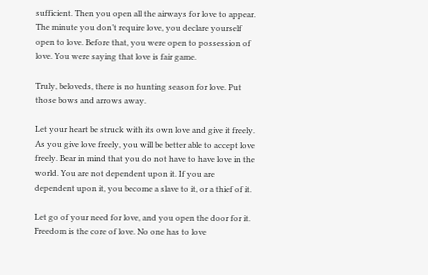sufficient. Then you open all the airways for love to appear. The minute you don’t require love, you declare yourself open to love. Before that, you were open to possession of love. You were saying that love is fair game.

Truly, beloveds, there is no hunting season for love. Put those bows and arrows away.

Let your heart be struck with its own love and give it freely. As you give love freely, you will be better able to accept love freely. Bear in mind that you do not have to have love in the world. You are not dependent upon it. If you are dependent upon it, you become a slave to it, or a thief of it.

Let go of your need for love, and you open the door for it. Freedom is the core of love. No one has to love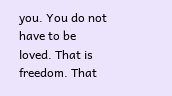you. You do not have to be loved. That is freedom. That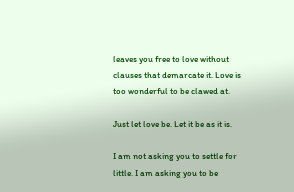leaves you free to love without clauses that demarcate it. Love is too wonderful to be clawed at.

Just let love be. Let it be as it is.

I am not asking you to settle for little. I am asking you to be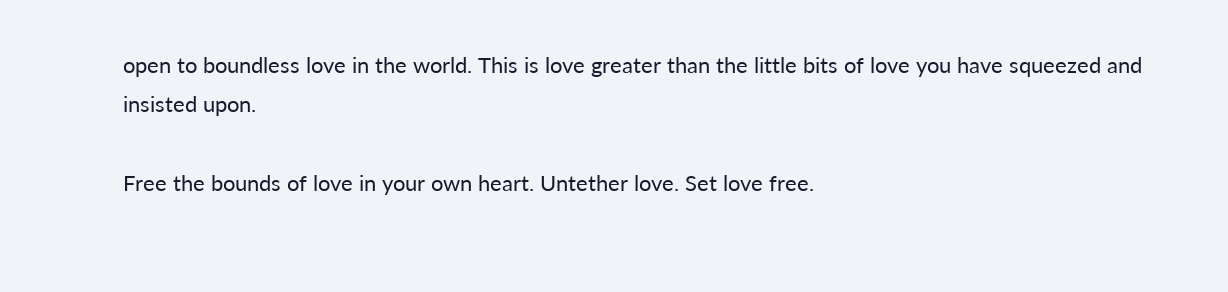open to boundless love in the world. This is love greater than the little bits of love you have squeezed and insisted upon.

Free the bounds of love in your own heart. Untether love. Set love free.